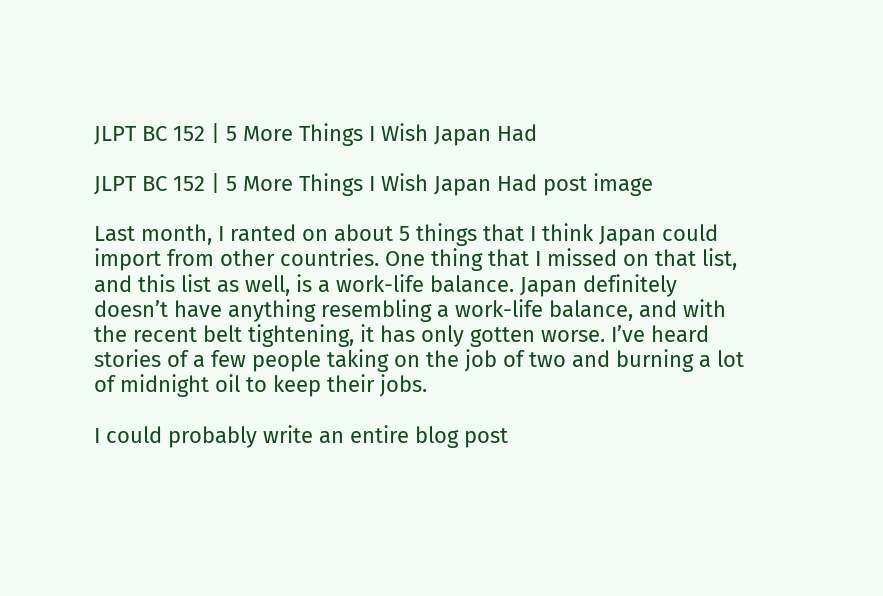JLPT BC 152 | 5 More Things I Wish Japan Had

JLPT BC 152 | 5 More Things I Wish Japan Had post image

Last month, I ranted on about 5 things that I think Japan could import from other countries. One thing that I missed on that list, and this list as well, is a work-life balance. Japan definitely doesn’t have anything resembling a work-life balance, and with the recent belt tightening, it has only gotten worse. I’ve heard stories of a few people taking on the job of two and burning a lot of midnight oil to keep their jobs.

I could probably write an entire blog post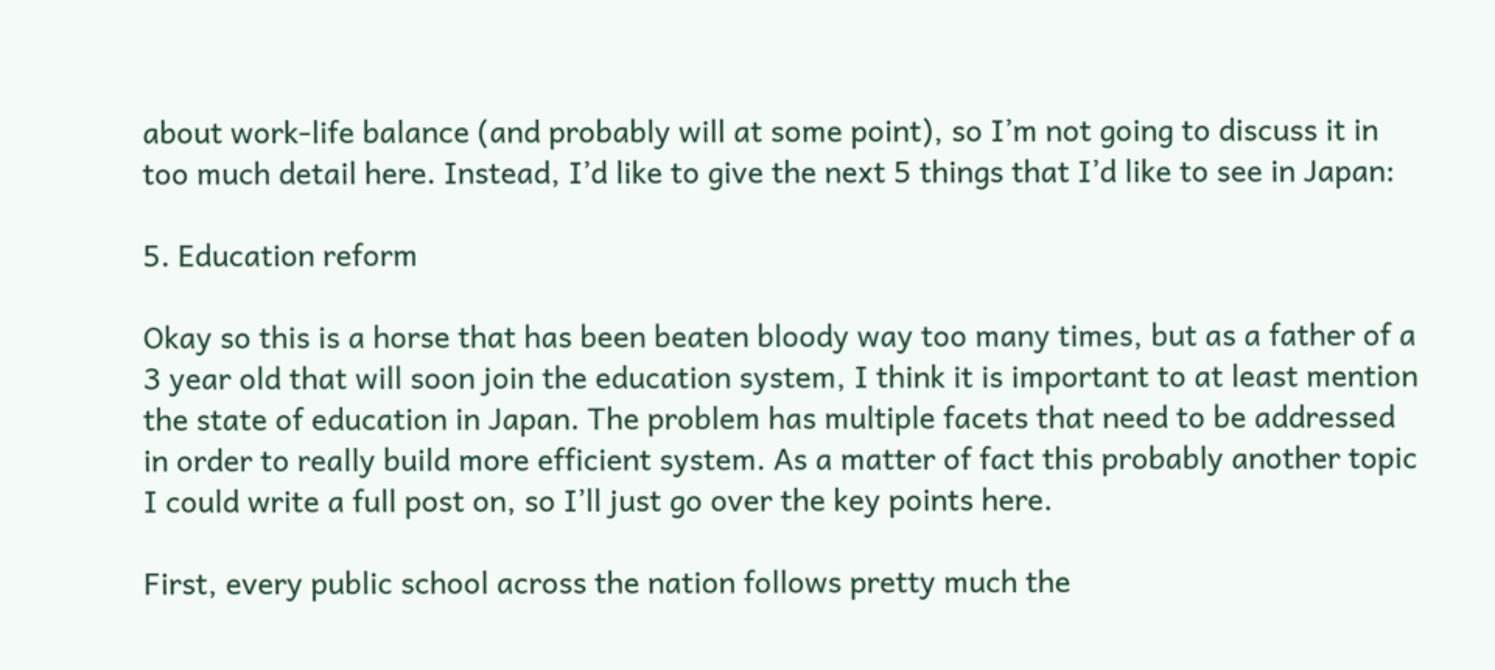about work-life balance (and probably will at some point), so I’m not going to discuss it in too much detail here. Instead, I’d like to give the next 5 things that I’d like to see in Japan:

5. Education reform

Okay so this is a horse that has been beaten bloody way too many times, but as a father of a 3 year old that will soon join the education system, I think it is important to at least mention the state of education in Japan. The problem has multiple facets that need to be addressed in order to really build more efficient system. As a matter of fact this probably another topic I could write a full post on, so I’ll just go over the key points here.

First, every public school across the nation follows pretty much the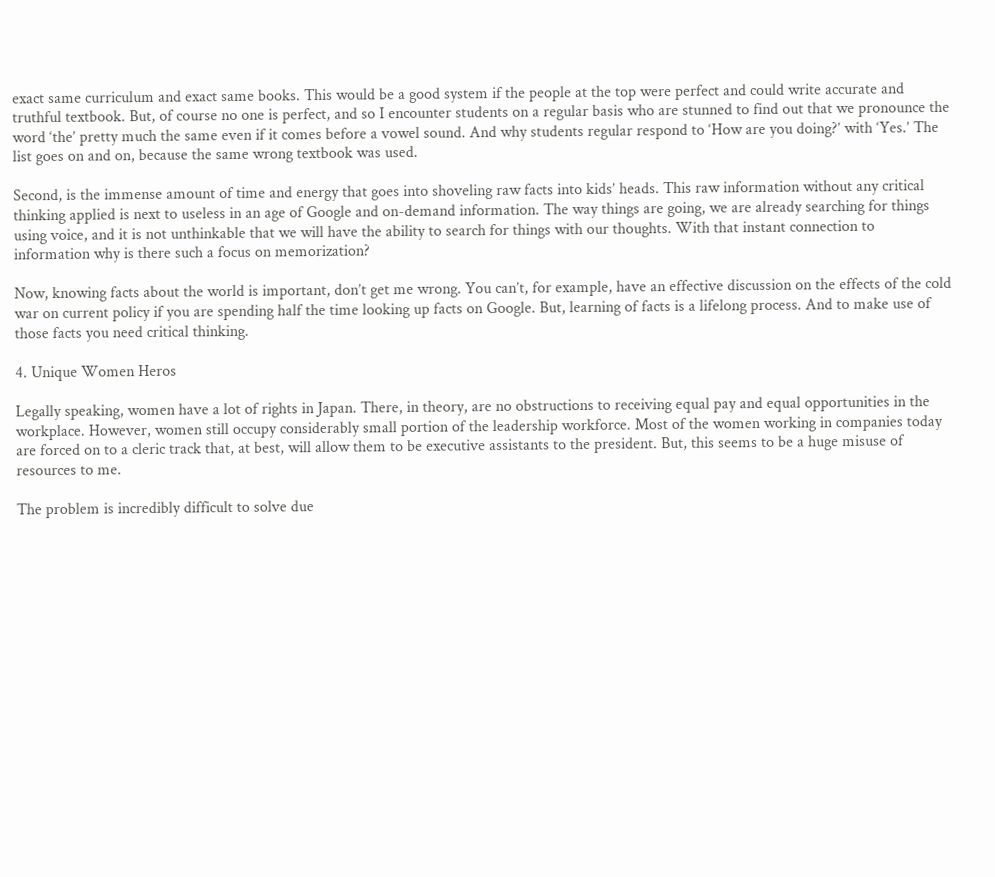exact same curriculum and exact same books. This would be a good system if the people at the top were perfect and could write accurate and truthful textbook. But, of course no one is perfect, and so I encounter students on a regular basis who are stunned to find out that we pronounce the word ‘the’ pretty much the same even if it comes before a vowel sound. And why students regular respond to ‘How are you doing?’ with ‘Yes.’ The list goes on and on, because the same wrong textbook was used.

Second, is the immense amount of time and energy that goes into shoveling raw facts into kids’ heads. This raw information without any critical thinking applied is next to useless in an age of Google and on-demand information. The way things are going, we are already searching for things using voice, and it is not unthinkable that we will have the ability to search for things with our thoughts. With that instant connection to information why is there such a focus on memorization?

Now, knowing facts about the world is important, don’t get me wrong. You can’t, for example, have an effective discussion on the effects of the cold war on current policy if you are spending half the time looking up facts on Google. But, learning of facts is a lifelong process. And to make use of those facts you need critical thinking.

4. Unique Women Heros

Legally speaking, women have a lot of rights in Japan. There, in theory, are no obstructions to receiving equal pay and equal opportunities in the workplace. However, women still occupy considerably small portion of the leadership workforce. Most of the women working in companies today are forced on to a cleric track that, at best, will allow them to be executive assistants to the president. But, this seems to be a huge misuse of resources to me.

The problem is incredibly difficult to solve due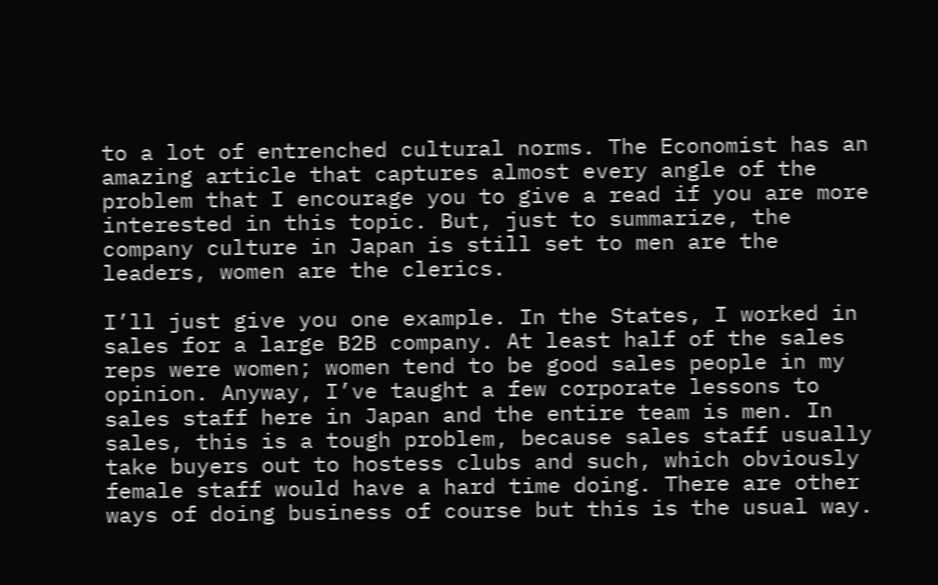to a lot of entrenched cultural norms. The Economist has an amazing article that captures almost every angle of the problem that I encourage you to give a read if you are more interested in this topic. But, just to summarize, the company culture in Japan is still set to men are the leaders, women are the clerics.

I’ll just give you one example. In the States, I worked in sales for a large B2B company. At least half of the sales reps were women; women tend to be good sales people in my opinion. Anyway, I’ve taught a few corporate lessons to sales staff here in Japan and the entire team is men. In sales, this is a tough problem, because sales staff usually take buyers out to hostess clubs and such, which obviously female staff would have a hard time doing. There are other ways of doing business of course but this is the usual way.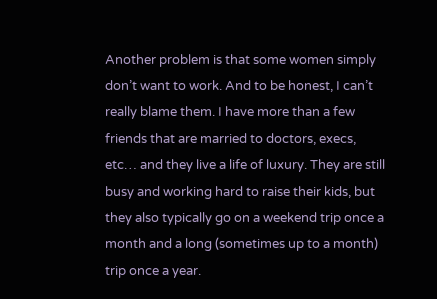Another problem is that some women simply don’t want to work. And to be honest, I can’t really blame them. I have more than a few friends that are married to doctors, execs, etc… and they live a life of luxury. They are still busy and working hard to raise their kids, but they also typically go on a weekend trip once a month and a long (sometimes up to a month) trip once a year.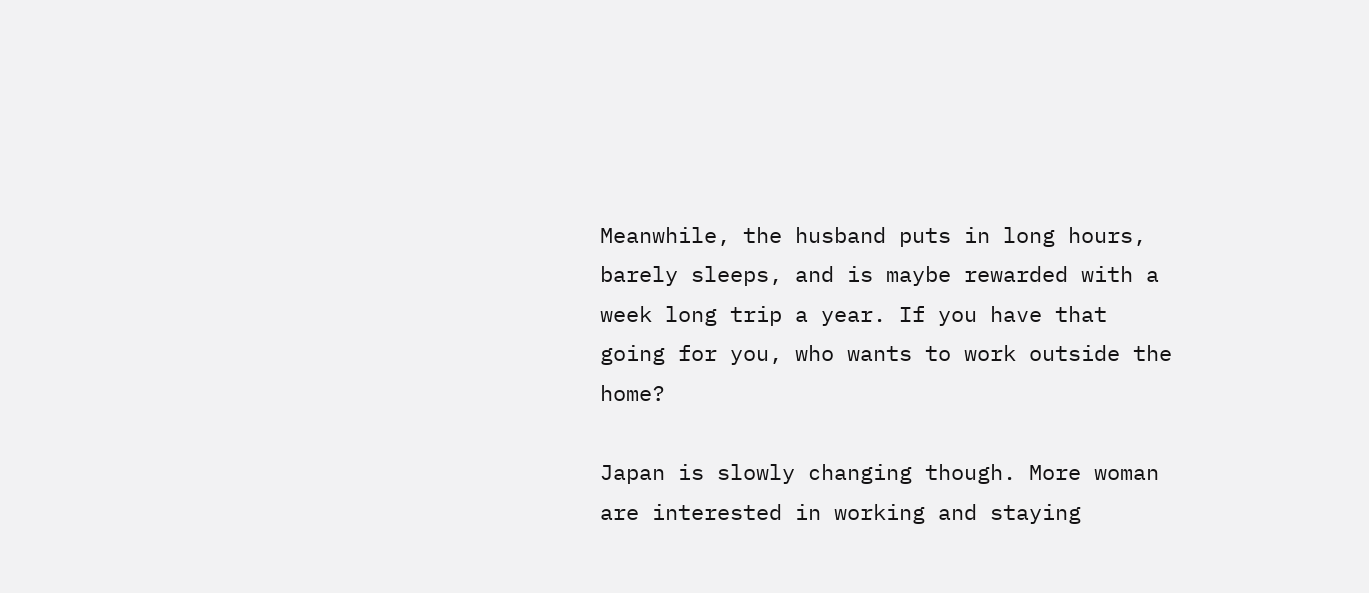Meanwhile, the husband puts in long hours, barely sleeps, and is maybe rewarded with a week long trip a year. If you have that going for you, who wants to work outside the home?

Japan is slowly changing though. More woman are interested in working and staying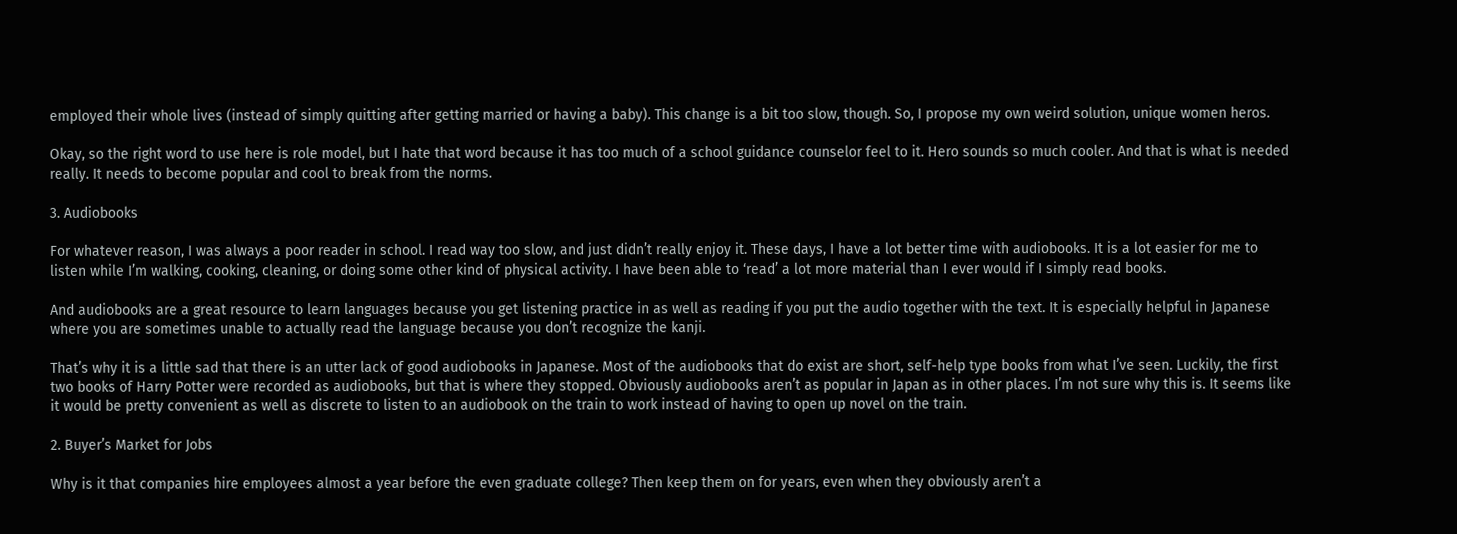employed their whole lives (instead of simply quitting after getting married or having a baby). This change is a bit too slow, though. So, I propose my own weird solution, unique women heros.

Okay, so the right word to use here is role model, but I hate that word because it has too much of a school guidance counselor feel to it. Hero sounds so much cooler. And that is what is needed really. It needs to become popular and cool to break from the norms.

3. Audiobooks

For whatever reason, I was always a poor reader in school. I read way too slow, and just didn’t really enjoy it. These days, I have a lot better time with audiobooks. It is a lot easier for me to listen while I’m walking, cooking, cleaning, or doing some other kind of physical activity. I have been able to ‘read’ a lot more material than I ever would if I simply read books.

And audiobooks are a great resource to learn languages because you get listening practice in as well as reading if you put the audio together with the text. It is especially helpful in Japanese where you are sometimes unable to actually read the language because you don’t recognize the kanji.

That’s why it is a little sad that there is an utter lack of good audiobooks in Japanese. Most of the audiobooks that do exist are short, self-help type books from what I’ve seen. Luckily, the first two books of Harry Potter were recorded as audiobooks, but that is where they stopped. Obviously audiobooks aren’t as popular in Japan as in other places. I’m not sure why this is. It seems like it would be pretty convenient as well as discrete to listen to an audiobook on the train to work instead of having to open up novel on the train.

2. Buyer’s Market for Jobs

Why is it that companies hire employees almost a year before the even graduate college? Then keep them on for years, even when they obviously aren’t a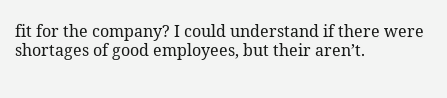fit for the company? I could understand if there were shortages of good employees, but their aren’t.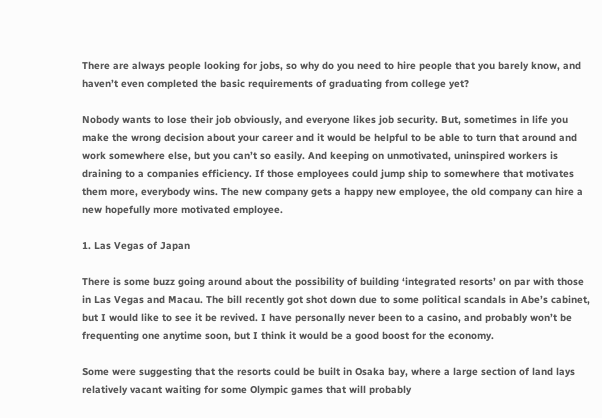There are always people looking for jobs, so why do you need to hire people that you barely know, and haven’t even completed the basic requirements of graduating from college yet?

Nobody wants to lose their job obviously, and everyone likes job security. But, sometimes in life you make the wrong decision about your career and it would be helpful to be able to turn that around and work somewhere else, but you can’t so easily. And keeping on unmotivated, uninspired workers is draining to a companies efficiency. If those employees could jump ship to somewhere that motivates them more, everybody wins. The new company gets a happy new employee, the old company can hire a new hopefully more motivated employee.

1. Las Vegas of Japan

There is some buzz going around about the possibility of building ‘integrated resorts’ on par with those in Las Vegas and Macau. The bill recently got shot down due to some political scandals in Abe’s cabinet, but I would like to see it be revived. I have personally never been to a casino, and probably won’t be frequenting one anytime soon, but I think it would be a good boost for the economy.

Some were suggesting that the resorts could be built in Osaka bay, where a large section of land lays relatively vacant waiting for some Olympic games that will probably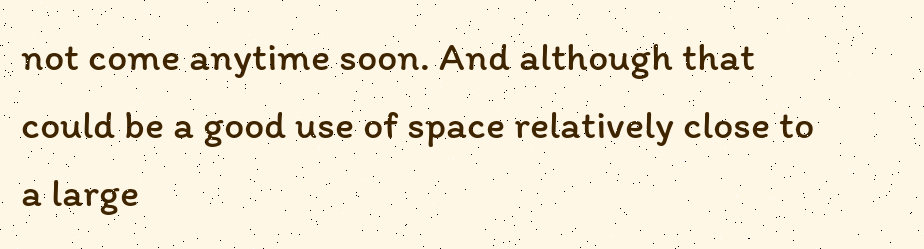not come anytime soon. And although that could be a good use of space relatively close to a large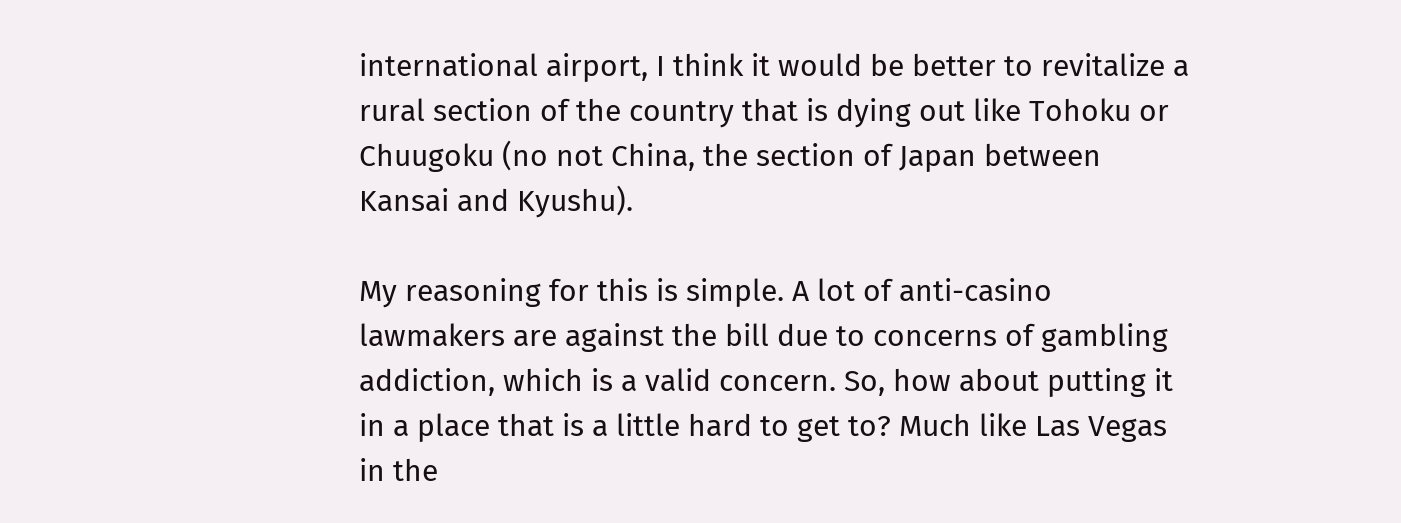international airport, I think it would be better to revitalize a rural section of the country that is dying out like Tohoku or Chuugoku (no not China, the section of Japan between Kansai and Kyushu).

My reasoning for this is simple. A lot of anti-casino lawmakers are against the bill due to concerns of gambling addiction, which is a valid concern. So, how about putting it in a place that is a little hard to get to? Much like Las Vegas in the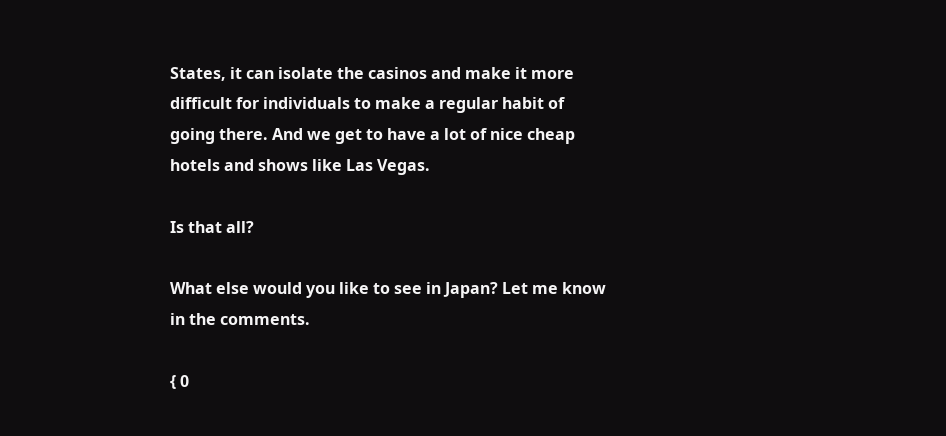States, it can isolate the casinos and make it more difficult for individuals to make a regular habit of going there. And we get to have a lot of nice cheap hotels and shows like Las Vegas.

Is that all?

What else would you like to see in Japan? Let me know in the comments.

{ 0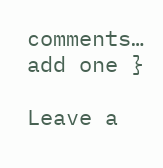comments… add one }

Leave a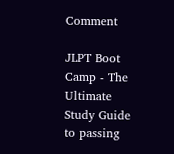Comment

JLPT Boot Camp - The Ultimate Study Guide to passing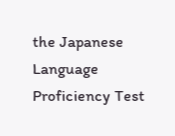the Japanese Language Proficiency Test